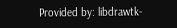Provided by: libdrawtk-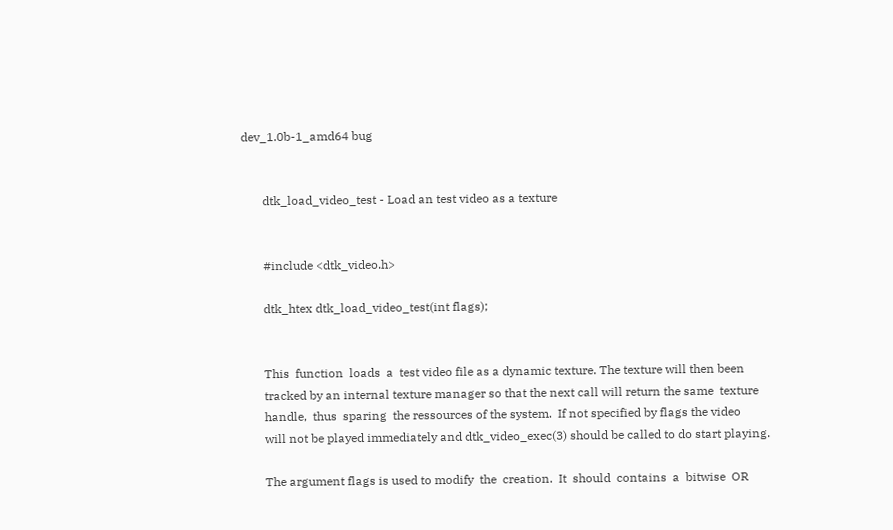dev_1.0b-1_amd64 bug


       dtk_load_video_test - Load an test video as a texture


       #include <dtk_video.h>

       dtk_htex dtk_load_video_test(int flags);


       This  function  loads  a  test video file as a dynamic texture. The texture will then been
       tracked by an internal texture manager so that the next call will return the same  texture
       handle,  thus  sparing  the ressources of the system.  If not specified by flags the video
       will not be played immediately and dtk_video_exec(3) should be called to do start playing.

       The argument flags is used to modify  the  creation.  It  should  contains  a  bitwise  OR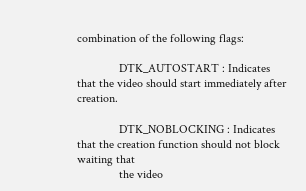combination of the following flags:

              DTK_AUTOSTART : Indicates that the video should start immediately after creation.

              DTK_NOBLOCKING : Indicates that the creation function should not block waiting that
              the video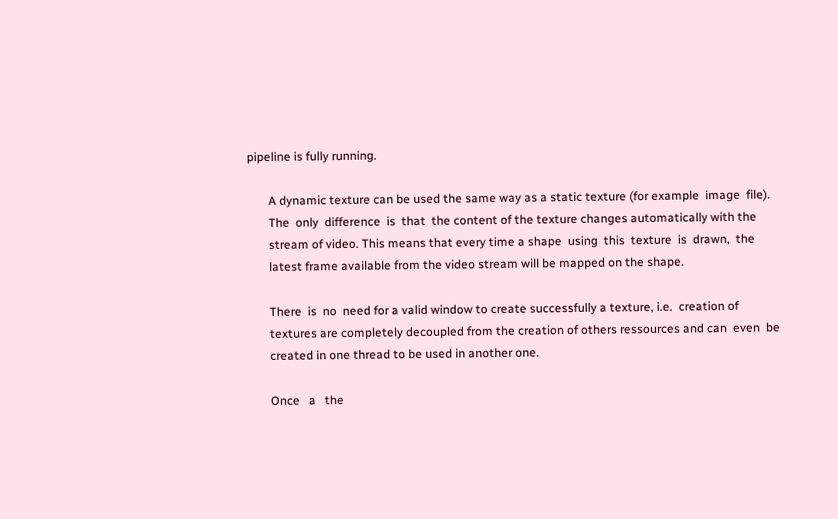pipeline is fully running.

       A dynamic texture can be used the same way as a static texture (for example  image  file).
       The  only  difference  is  that  the content of the texture changes automatically with the
       stream of video. This means that every time a shape  using  this  texture  is  drawn,  the
       latest frame available from the video stream will be mapped on the shape.

       There  is  no  need for a valid window to create successfully a texture, i.e.  creation of
       textures are completely decoupled from the creation of others ressources and can  even  be
       created in one thread to be used in another one.

       Once   a   the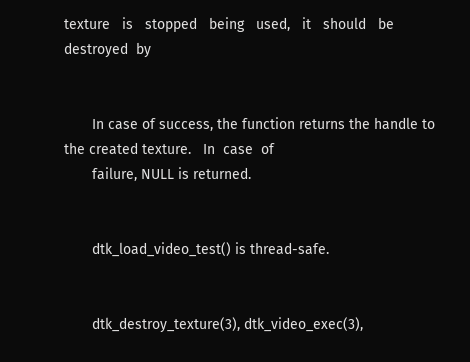texture   is   stopped   being   used,   it   should   be   destroyed  by


       In case of success, the function returns the handle to the created texture.   In  case  of
       failure, NULL is returned.


       dtk_load_video_test() is thread-safe.


       dtk_destroy_texture(3), dtk_video_exec(3),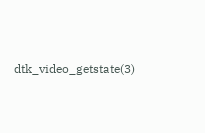dtk_video_getstate(3)